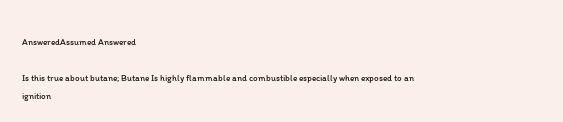AnsweredAssumed Answered

Is this true about butane; Butane Is highly flammable and combustible especially when exposed to an ignition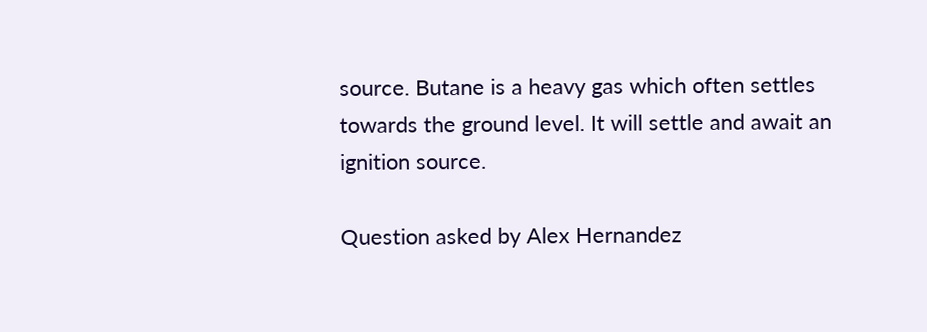source. Butane is a heavy gas which often settles towards the ground level. It will settle and await an ignition source.

Question asked by Alex Hernandez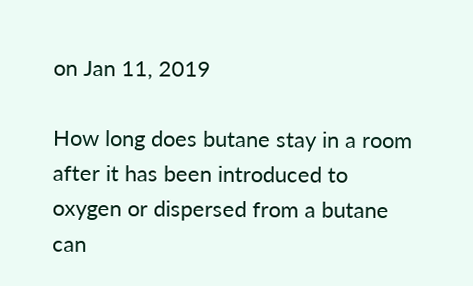on Jan 11, 2019

How long does butane stay in a room after it has been introduced to oxygen or dispersed from a butane can